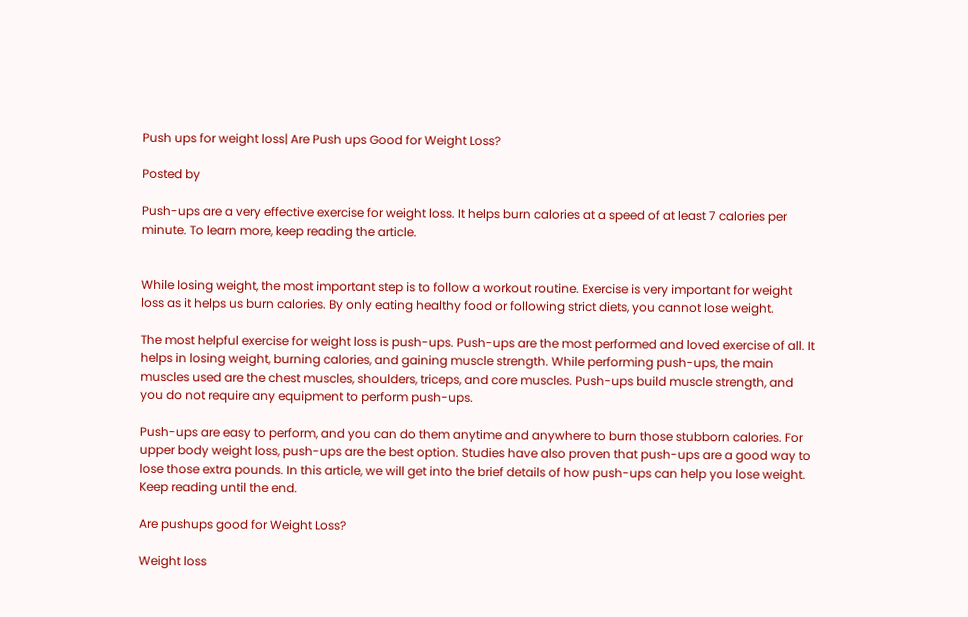Push ups for weight loss| Are Push ups Good for Weight Loss?

Posted by

Push-ups are a very effective exercise for weight loss. It helps burn calories at a speed of at least 7 calories per minute. To learn more, keep reading the article.


While losing weight, the most important step is to follow a workout routine. Exercise is very important for weight loss as it helps us burn calories. By only eating healthy food or following strict diets, you cannot lose weight.

The most helpful exercise for weight loss is push-ups. Push-ups are the most performed and loved exercise of all. It helps in losing weight, burning calories, and gaining muscle strength. While performing push-ups, the main muscles used are the chest muscles, shoulders, triceps, and core muscles. Push-ups build muscle strength, and you do not require any equipment to perform push-ups.

Push-ups are easy to perform, and you can do them anytime and anywhere to burn those stubborn calories. For upper body weight loss, push-ups are the best option. Studies have also proven that push-ups are a good way to lose those extra pounds. In this article, we will get into the brief details of how push-ups can help you lose weight. Keep reading until the end.

Are pushups good for Weight Loss?

Weight loss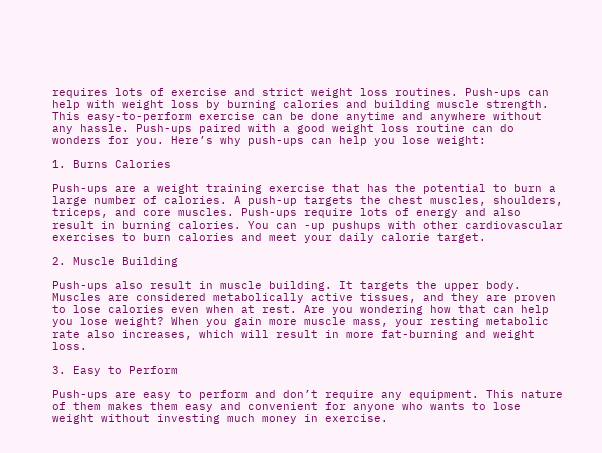requires lots of exercise and strict weight loss routines. Push-ups can help with weight loss by burning calories and building muscle strength. This easy-to-perform exercise can be done anytime and anywhere without any hassle. Push-ups paired with a good weight loss routine can do wonders for you. Here’s why push-ups can help you lose weight:

1. Burns Calories

Push-ups are a weight training exercise that has the potential to burn a large number of calories. A push-up targets the chest muscles, shoulders, triceps, and core muscles. Push-ups require lots of energy and also result in burning calories. You can -up pushups with other cardiovascular exercises to burn calories and meet your daily calorie target.

2. Muscle Building

Push-ups also result in muscle building. It targets the upper body. Muscles are considered metabolically active tissues, and they are proven to lose calories even when at rest. Are you wondering how that can help you lose weight? When you gain more muscle mass, your resting metabolic rate also increases, which will result in more fat-burning and weight loss.

3. Easy to Perform

Push-ups are easy to perform and don’t require any equipment. This nature of them makes them easy and convenient for anyone who wants to lose weight without investing much money in exercise.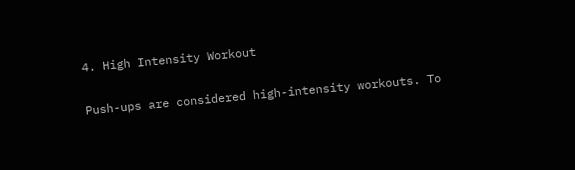4. High Intensity Workout

Push-ups are considered high-intensity workouts. To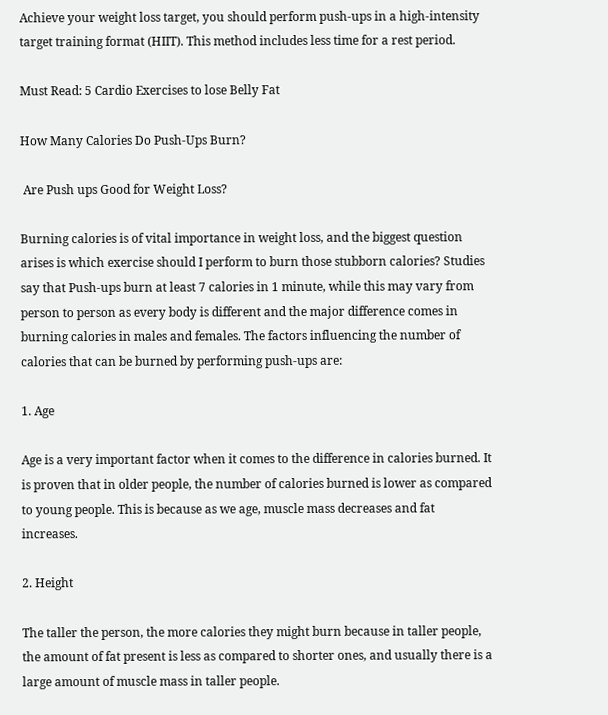Achieve your weight loss target, you should perform push-ups in a high-intensity target training format (HIIT). This method includes less time for a rest period.

Must Read: 5 Cardio Exercises to lose Belly Fat

How Many Calories Do Push-Ups Burn?

 Are Push ups Good for Weight Loss?

Burning calories is of vital importance in weight loss, and the biggest question arises is which exercise should I perform to burn those stubborn calories? Studies say that Push-ups burn at least 7 calories in 1 minute, while this may vary from person to person as every body is different and the major difference comes in burning calories in males and females. The factors influencing the number of calories that can be burned by performing push-ups are:

1. Age

Age is a very important factor when it comes to the difference in calories burned. It is proven that in older people, the number of calories burned is lower as compared to young people. This is because as we age, muscle mass decreases and fat increases.

2. Height

The taller the person, the more calories they might burn because in taller people, the amount of fat present is less as compared to shorter ones, and usually there is a large amount of muscle mass in taller people.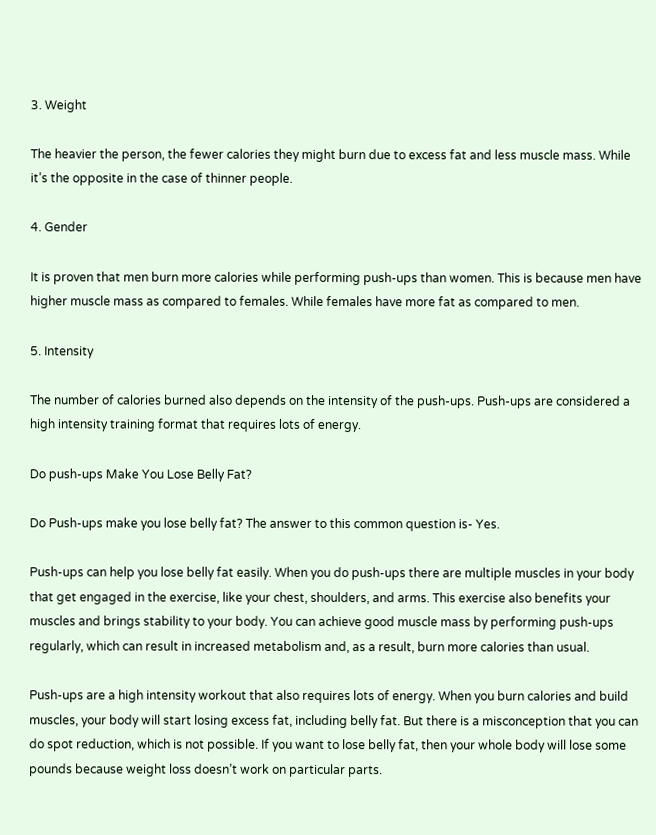3. Weight

The heavier the person, the fewer calories they might burn due to excess fat and less muscle mass. While it’s the opposite in the case of thinner people.

4. Gender

It is proven that men burn more calories while performing push-ups than women. This is because men have higher muscle mass as compared to females. While females have more fat as compared to men.

5. Intensity

The number of calories burned also depends on the intensity of the push-ups. Push-ups are considered a high intensity training format that requires lots of energy.

Do push-ups Make You Lose Belly Fat?

Do Push-ups make you lose belly fat? The answer to this common question is- Yes.

Push-ups can help you lose belly fat easily. When you do push-ups there are multiple muscles in your body that get engaged in the exercise, like your chest, shoulders, and arms. This exercise also benefits your muscles and brings stability to your body. You can achieve good muscle mass by performing push-ups regularly, which can result in increased metabolism and, as a result, burn more calories than usual.

Push-ups are a high intensity workout that also requires lots of energy. When you burn calories and build muscles, your body will start losing excess fat, including belly fat. But there is a misconception that you can do spot reduction, which is not possible. If you want to lose belly fat, then your whole body will lose some pounds because weight loss doesn’t work on particular parts.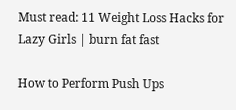Must read: 11 Weight Loss Hacks for Lazy Girls | burn fat fast

How to Perform Push Ups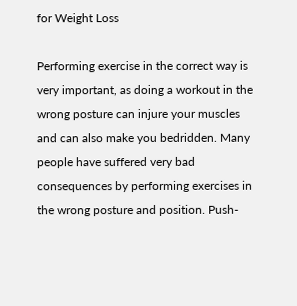for Weight Loss

Performing exercise in the correct way is very important, as doing a workout in the wrong posture can injure your muscles and can also make you bedridden. Many people have suffered very bad consequences by performing exercises in the wrong posture and position. Push-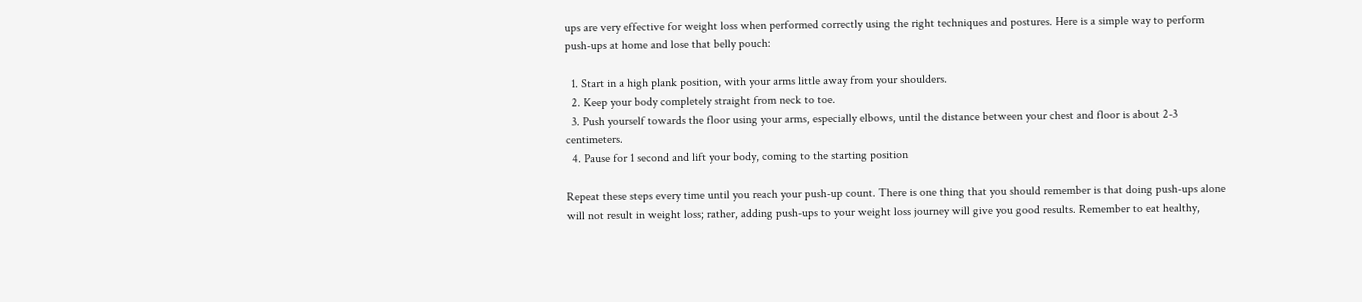ups are very effective for weight loss when performed correctly using the right techniques and postures. Here is a simple way to perform push-ups at home and lose that belly pouch:

  1. Start in a high plank position, with your arms little away from your shoulders.
  2. Keep your body completely straight from neck to toe.
  3. Push yourself towards the floor using your arms, especially elbows, until the distance between your chest and floor is about 2-3 centimeters.
  4. Pause for 1 second and lift your body, coming to the starting position

Repeat these steps every time until you reach your push-up count. There is one thing that you should remember is that doing push-ups alone will not result in weight loss; rather, adding push-ups to your weight loss journey will give you good results. Remember to eat healthy,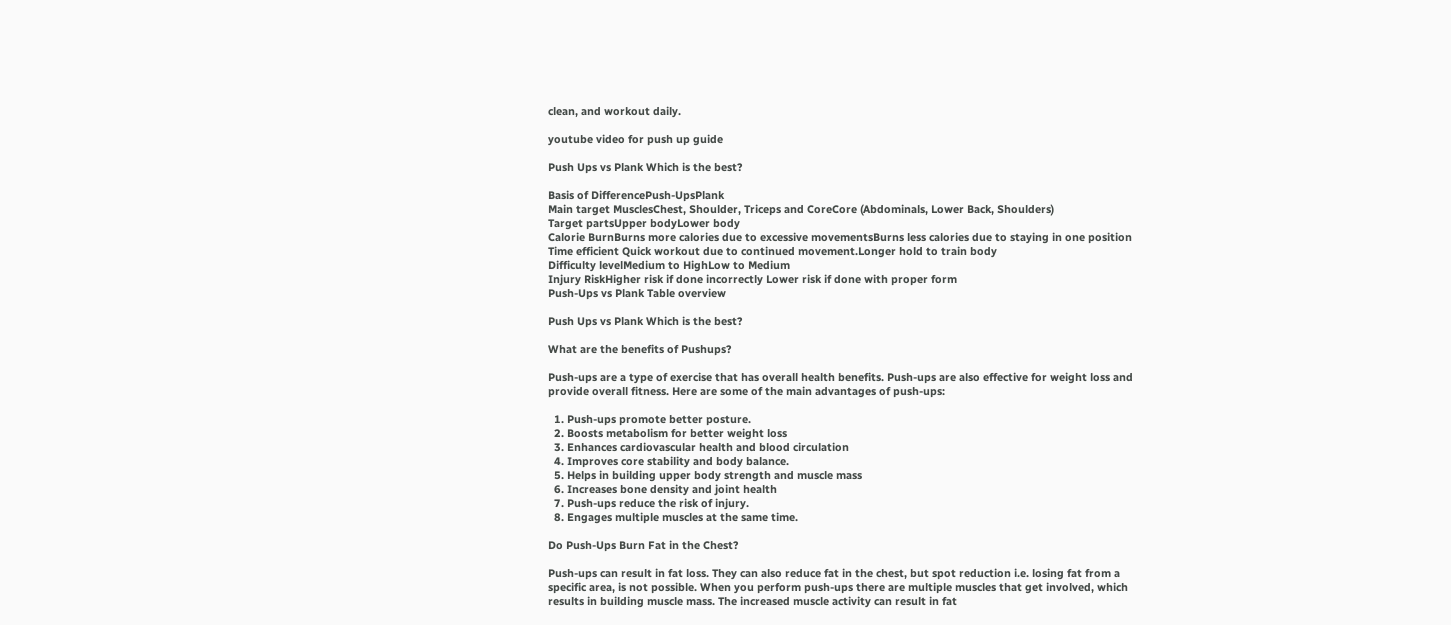clean, and workout daily.

youtube video for push up guide

Push Ups vs Plank Which is the best?

Basis of DifferencePush-UpsPlank
Main target MusclesChest, Shoulder, Triceps and CoreCore (Abdominals, Lower Back, Shoulders)
Target partsUpper bodyLower body
Calorie BurnBurns more calories due to excessive movementsBurns less calories due to staying in one position
Time efficient Quick workout due to continued movement.Longer hold to train body
Difficulty levelMedium to HighLow to Medium
Injury RiskHigher risk if done incorrectly Lower risk if done with proper form
Push-Ups vs Plank Table overview

Push Ups vs Plank Which is the best?

What are the benefits of Pushups?

Push-ups are a type of exercise that has overall health benefits. Push-ups are also effective for weight loss and provide overall fitness. Here are some of the main advantages of push-ups:

  1. Push-ups promote better posture.
  2. Boosts metabolism for better weight loss
  3. Enhances cardiovascular health and blood circulation
  4. Improves core stability and body balance.
  5. Helps in building upper body strength and muscle mass
  6. Increases bone density and joint health
  7. Push-ups reduce the risk of injury.
  8. Engages multiple muscles at the same time.

Do Push-Ups Burn Fat in the Chest?

Push-ups can result in fat loss. They can also reduce fat in the chest, but spot reduction i.e. losing fat from a specific area, is not possible. When you perform push-ups there are multiple muscles that get involved, which results in building muscle mass. The increased muscle activity can result in fat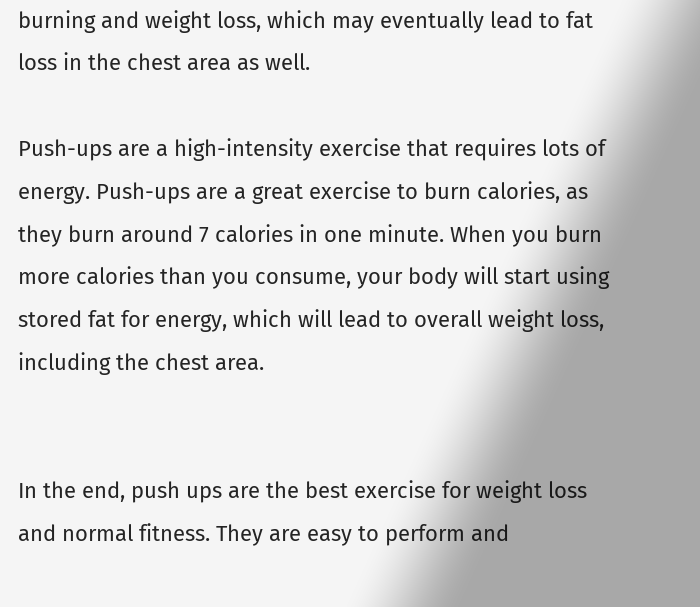burning and weight loss, which may eventually lead to fat loss in the chest area as well.

Push-ups are a high-intensity exercise that requires lots of energy. Push-ups are a great exercise to burn calories, as they burn around 7 calories in one minute. When you burn more calories than you consume, your body will start using stored fat for energy, which will lead to overall weight loss, including the chest area.


In the end, push ups are the best exercise for weight loss and normal fitness. They are easy to perform and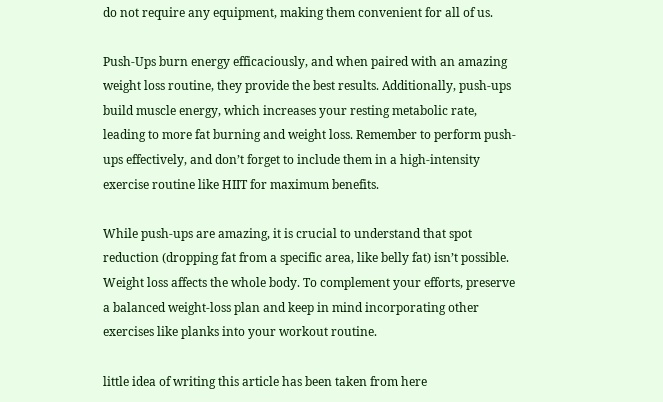do not require any equipment, making them convenient for all of us.

Push-Ups burn energy efficaciously, and when paired with an amazing weight loss routine, they provide the best results. Additionally, push-ups build muscle energy, which increases your resting metabolic rate, leading to more fat burning and weight loss. Remember to perform push-ups effectively, and don’t forget to include them in a high-intensity exercise routine like HIIT for maximum benefits.

While push-ups are amazing, it is crucial to understand that spot reduction (dropping fat from a specific area, like belly fat) isn’t possible. Weight loss affects the whole body. To complement your efforts, preserve a balanced weight-loss plan and keep in mind incorporating other exercises like planks into your workout routine.

little idea of writing this article has been taken from here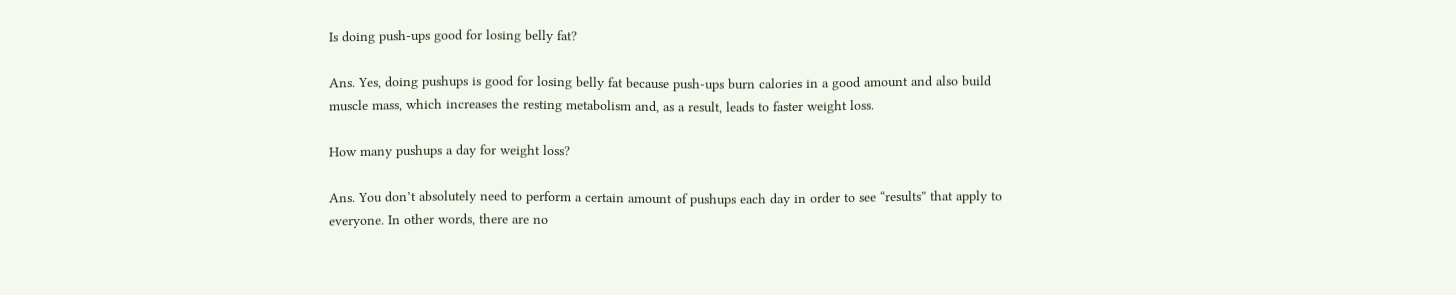Is doing push-ups good for losing belly fat?

Ans. Yes, doing pushups is good for losing belly fat because push-ups burn calories in a good amount and also build muscle mass, which increases the resting metabolism and, as a result, leads to faster weight loss.

How many pushups a day for weight loss?

Ans. You don’t absolutely need to perform a certain amount of pushups each day in order to see “results” that apply to everyone. In other words, there are no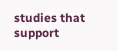studies that support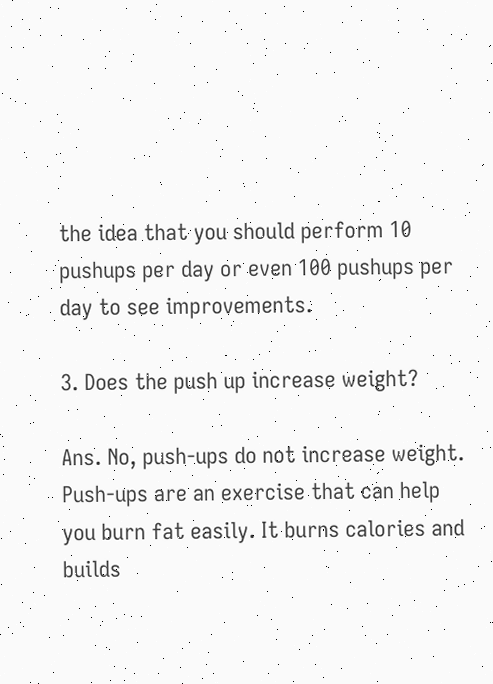the idea that you should perform 10 pushups per day or even 100 pushups per day to see improvements.

3. Does the push up increase weight?

Ans. No, push-ups do not increase weight. Push-ups are an exercise that can help you burn fat easily. It burns calories and builds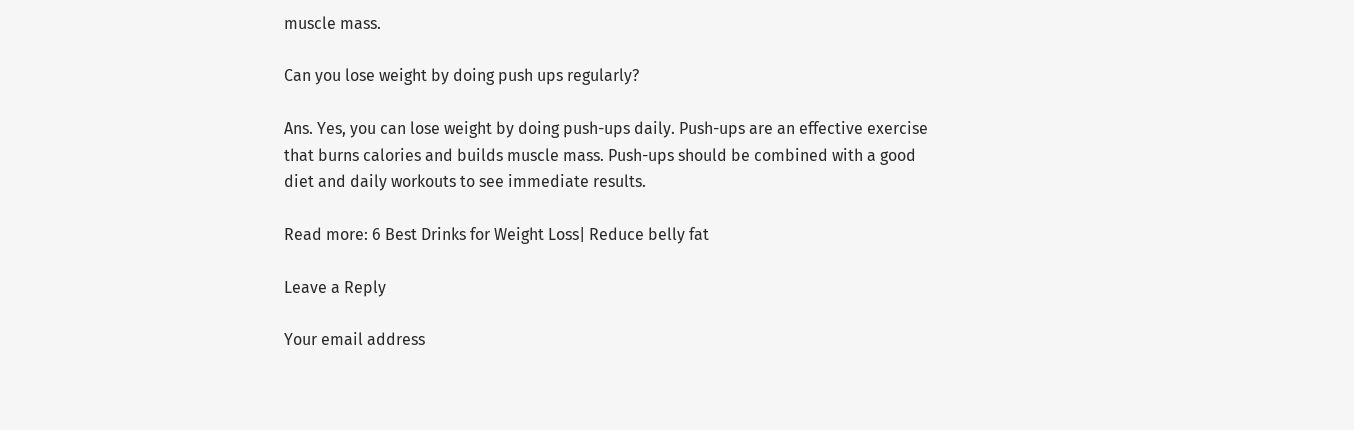muscle mass.

Can you lose weight by doing push ups regularly?

Ans. Yes, you can lose weight by doing push-ups daily. Push-ups are an effective exercise that burns calories and builds muscle mass. Push-ups should be combined with a good diet and daily workouts to see immediate results.

Read more: 6 Best Drinks for Weight Loss| Reduce belly fat

Leave a Reply

Your email address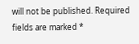will not be published. Required fields are marked *